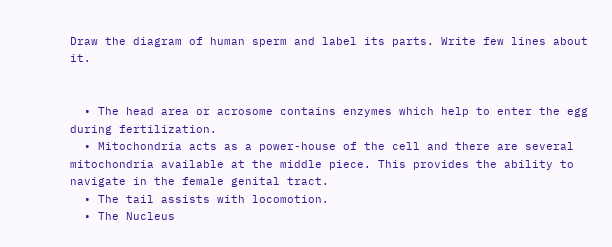Draw the diagram of human sperm and label its parts. Write few lines about it.


  • The head area or acrosome contains enzymes which help to enter the egg during fertilization.
  • Mitochondria acts as a power-house of the cell and there are several mitochondria available at the middle piece. This provides the ability to navigate in the female genital tract.
  • The tail assists with locomotion.
  • The Nucleus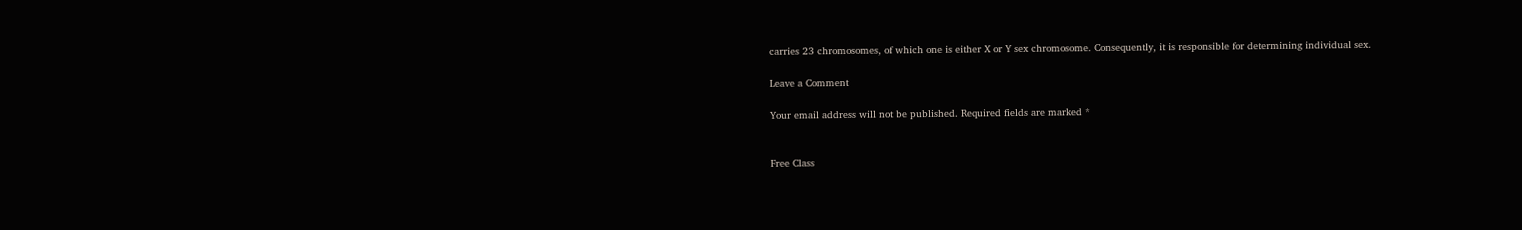carries 23 chromosomes, of which one is either X or Y sex chromosome. Consequently, it is responsible for determining individual sex.

Leave a Comment

Your email address will not be published. Required fields are marked *


Free Class